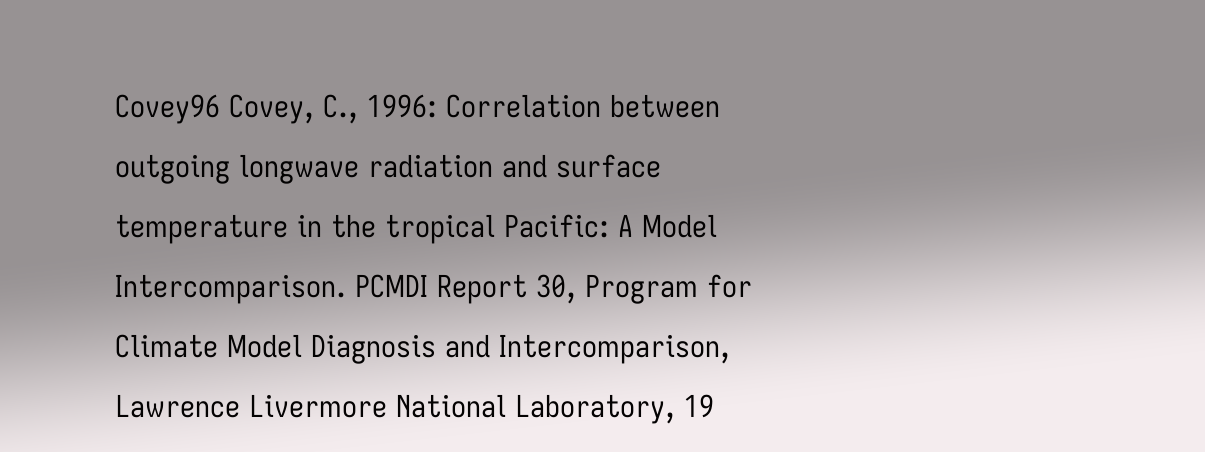Covey96 Covey, C., 1996: Correlation between outgoing longwave radiation and surface temperature in the tropical Pacific: A Model Intercomparison. PCMDI Report 30, Program for Climate Model Diagnosis and Intercomparison, Lawrence Livermore National Laboratory, 19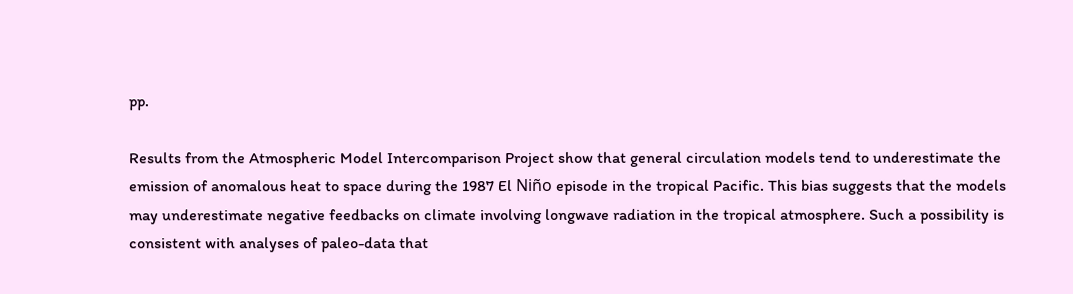pp.

Results from the Atmospheric Model Intercomparison Project show that general circulation models tend to underestimate the emission of anomalous heat to space during the 1987 El Niño episode in the tropical Pacific. This bias suggests that the models may underestimate negative feedbacks on climate involving longwave radiation in the tropical atmosphere. Such a possibility is consistent with analyses of paleo-data that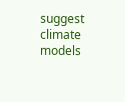suggest climate models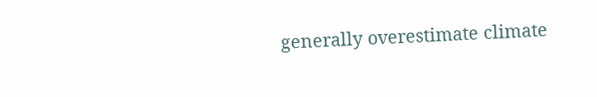generally overestimate climate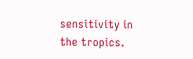sensitivity in the tropics.